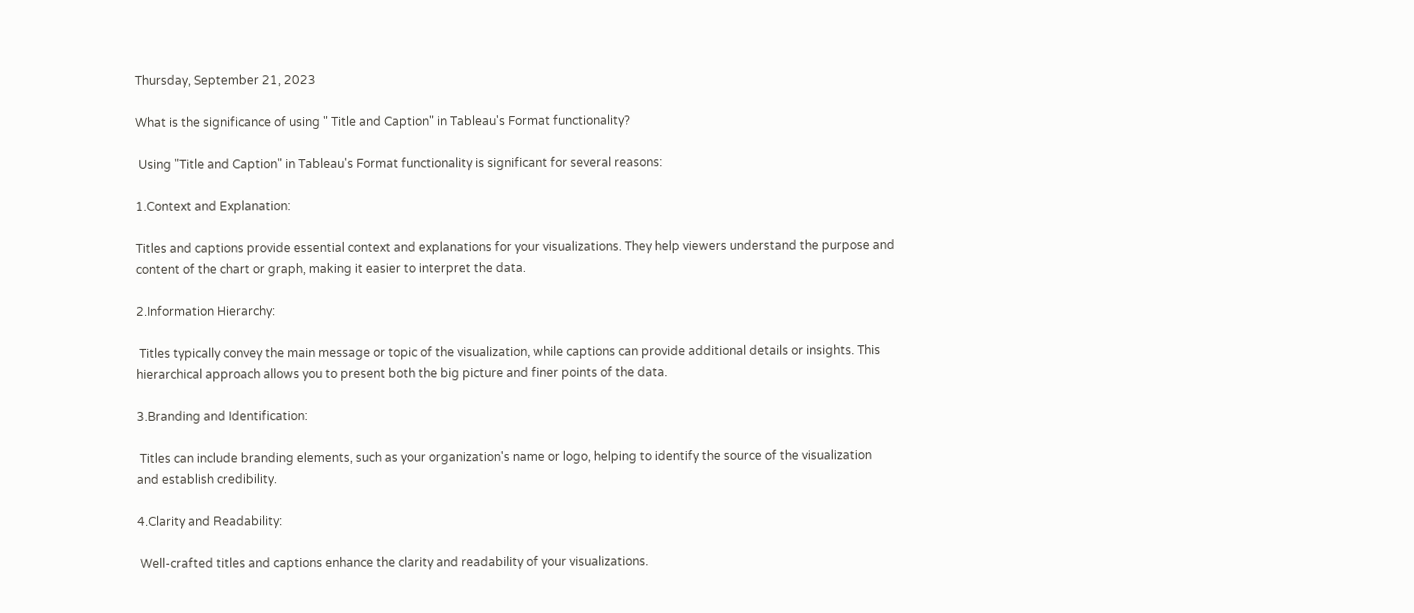Thursday, September 21, 2023

What is the significance of using " Title and Caption" in Tableau's Format functionality?

 Using "Title and Caption" in Tableau's Format functionality is significant for several reasons:

1.Context and Explanation:

Titles and captions provide essential context and explanations for your visualizations. They help viewers understand the purpose and content of the chart or graph, making it easier to interpret the data.

2.Information Hierarchy:

 Titles typically convey the main message or topic of the visualization, while captions can provide additional details or insights. This hierarchical approach allows you to present both the big picture and finer points of the data.

3.Branding and Identification:

 Titles can include branding elements, such as your organization's name or logo, helping to identify the source of the visualization and establish credibility.

4.Clarity and Readability:

 Well-crafted titles and captions enhance the clarity and readability of your visualizations.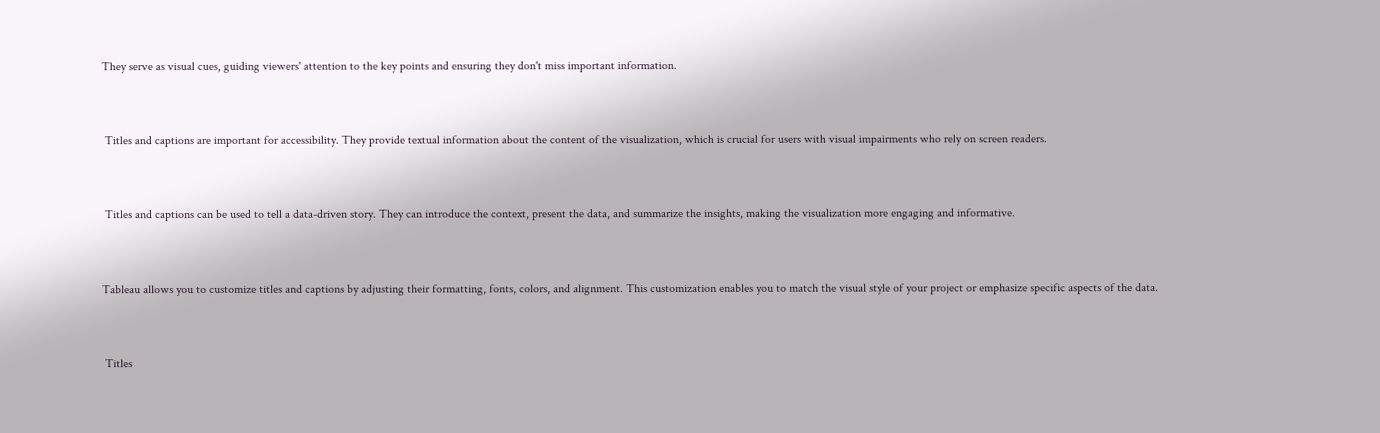They serve as visual cues, guiding viewers' attention to the key points and ensuring they don't miss important information.


 Titles and captions are important for accessibility. They provide textual information about the content of the visualization, which is crucial for users with visual impairments who rely on screen readers.


 Titles and captions can be used to tell a data-driven story. They can introduce the context, present the data, and summarize the insights, making the visualization more engaging and informative.


Tableau allows you to customize titles and captions by adjusting their formatting, fonts, colors, and alignment. This customization enables you to match the visual style of your project or emphasize specific aspects of the data.


 Titles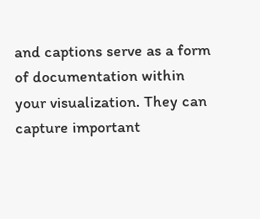and captions serve as a form of documentation within your visualization. They can capture important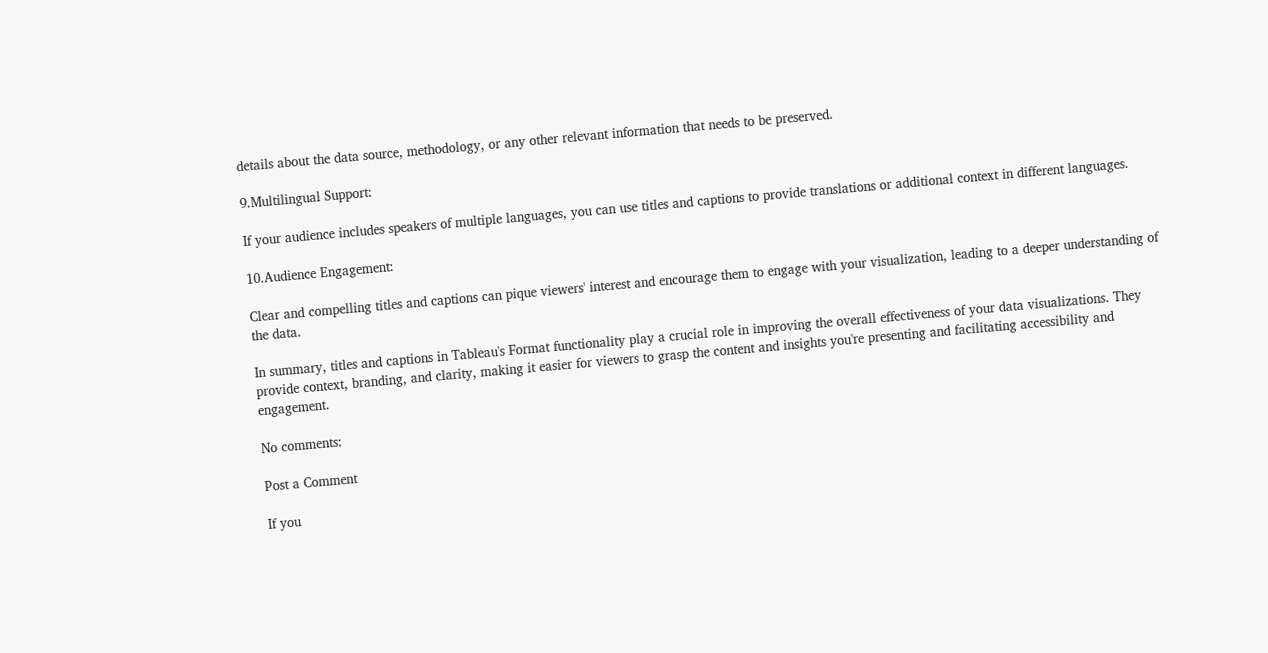details about the data source, methodology, or any other relevant information that needs to be preserved.

9.Multilingual Support:

If your audience includes speakers of multiple languages, you can use titles and captions to provide translations or additional context in different languages.

10.Audience Engagement:

Clear and compelling titles and captions can pique viewers' interest and encourage them to engage with your visualization, leading to a deeper understanding of the data.

In summary, titles and captions in Tableau's Format functionality play a crucial role in improving the overall effectiveness of your data visualizations. They provide context, branding, and clarity, making it easier for viewers to grasp the content and insights you're presenting and facilitating accessibility and engagement.

No comments:

Post a Comment

If you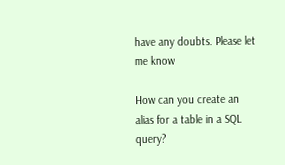have any doubts. Please let me know

How can you create an alias for a table in a SQL query?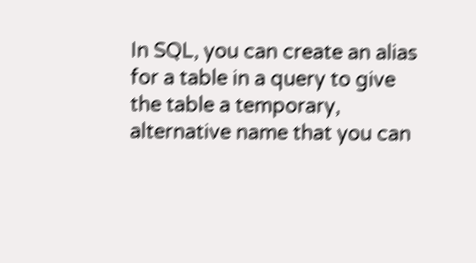In SQL, you can create an alias for a table in a query to give the table a temporary, alternative name that you can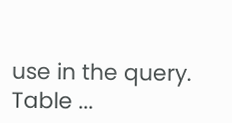use in the query. Table ...